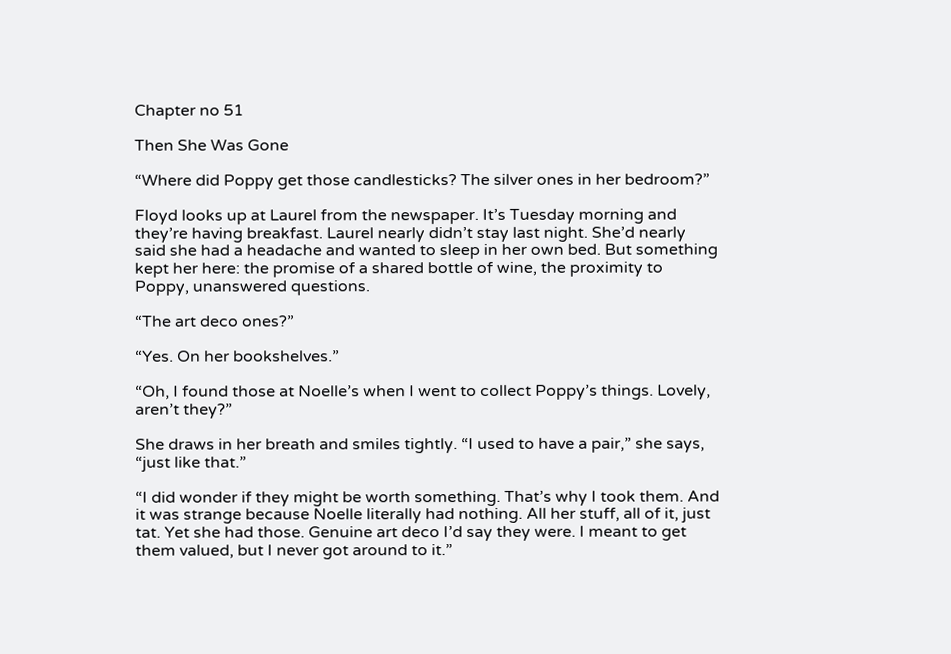Chapter no 51

Then She Was Gone

“Where did Poppy get those candlesticks? The silver ones in her bedroom?”

Floyd looks up at Laurel from the newspaper. It’s Tuesday morning and they’re having breakfast. Laurel nearly didn’t stay last night. She’d nearly said she had a headache and wanted to sleep in her own bed. But something kept her here: the promise of a shared bottle of wine, the proximity to Poppy, unanswered questions.

“The art deco ones?”

“Yes. On her bookshelves.”

“Oh, I found those at Noelle’s when I went to collect Poppy’s things. Lovely, aren’t they?”

She draws in her breath and smiles tightly. “I used to have a pair,” she says, “just like that.”

“I did wonder if they might be worth something. That’s why I took them. And it was strange because Noelle literally had nothing. All her stuff, all of it, just tat. Yet she had those. Genuine art deco I’d say they were. I meant to get them valued, but I never got around to it.”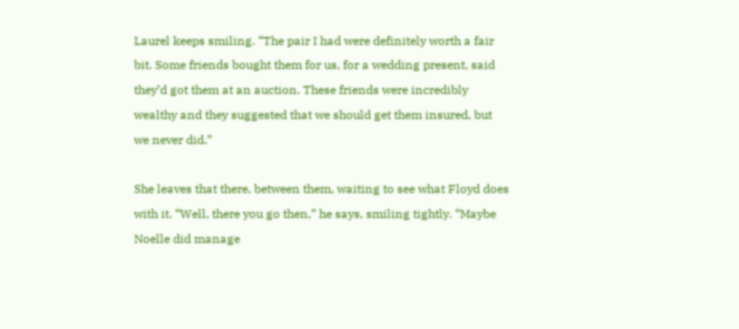Laurel keeps smiling. “The pair I had were definitely worth a fair bit. Some friends bought them for us, for a wedding present, said they’d got them at an auction. These friends were incredibly wealthy and they suggested that we should get them insured, but we never did.”

She leaves that there, between them, waiting to see what Floyd does with it. “Well, there you go then,” he says, smiling tightly. “Maybe Noelle did manage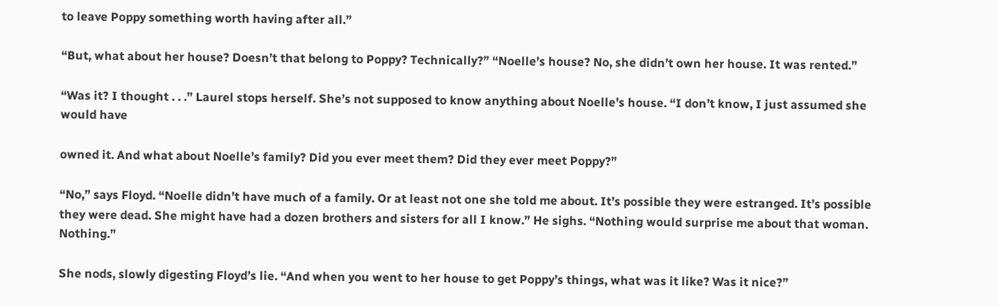to leave Poppy something worth having after all.”

“But, what about her house? Doesn’t that belong to Poppy? Technically?” “Noelle’s house? No, she didn’t own her house. It was rented.”

“Was it? I thought . . .” Laurel stops herself. She’s not supposed to know anything about Noelle’s house. “I don’t know, I just assumed she would have

owned it. And what about Noelle’s family? Did you ever meet them? Did they ever meet Poppy?”

“No,” says Floyd. “Noelle didn’t have much of a family. Or at least not one she told me about. It’s possible they were estranged. It’s possible they were dead. She might have had a dozen brothers and sisters for all I know.” He sighs. “Nothing would surprise me about that woman. Nothing.”

She nods, slowly digesting Floyd’s lie. “And when you went to her house to get Poppy’s things, what was it like? Was it nice?”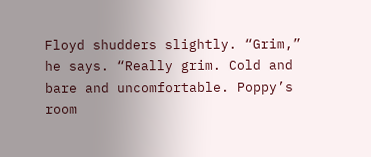Floyd shudders slightly. “Grim,” he says. “Really grim. Cold and bare and uncomfortable. Poppy’s room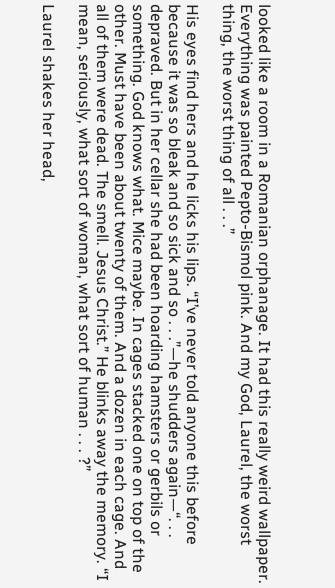looked like a room in a Romanian orphanage. It had this really weird wallpaper. Everything was painted Pepto-Bismol pink. And my God, Laurel, the worst thing, the worst thing of all . . .”

His eyes find hers and he licks his lips. “I’ve never told anyone this before because it was so bleak and so sick and so . . .”—he shudders again—“. . . depraved. But in her cellar she had been hoarding hamsters or gerbils or something. God knows what. Mice maybe. In cages stacked one on top of the other. Must have been about twenty of them. And a dozen in each cage. And all of them were dead. The smell. Jesus Christ.” He blinks away the memory. “I mean, seriously, what sort of woman, what sort of human . . . ?”

Laurel shakes her head,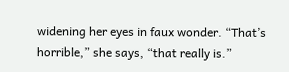widening her eyes in faux wonder. “That’s horrible,” she says, “that really is.”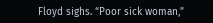Floyd sighs. “Poor sick woman,”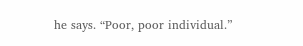he says. “Poor, poor individual.”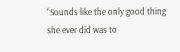“Sounds like the only good thing she ever did was to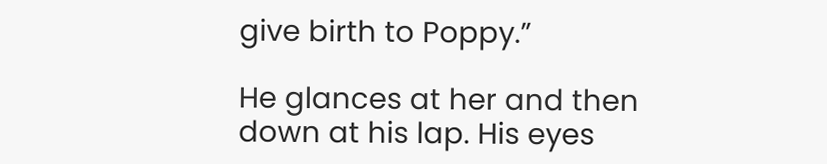give birth to Poppy.”

He glances at her and then down at his lap. His eyes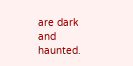are dark and haunted.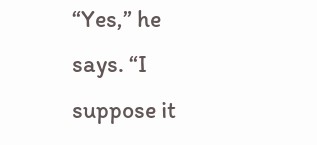“Yes,” he says. “I suppose it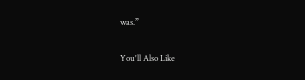was.”

You'll Also Like